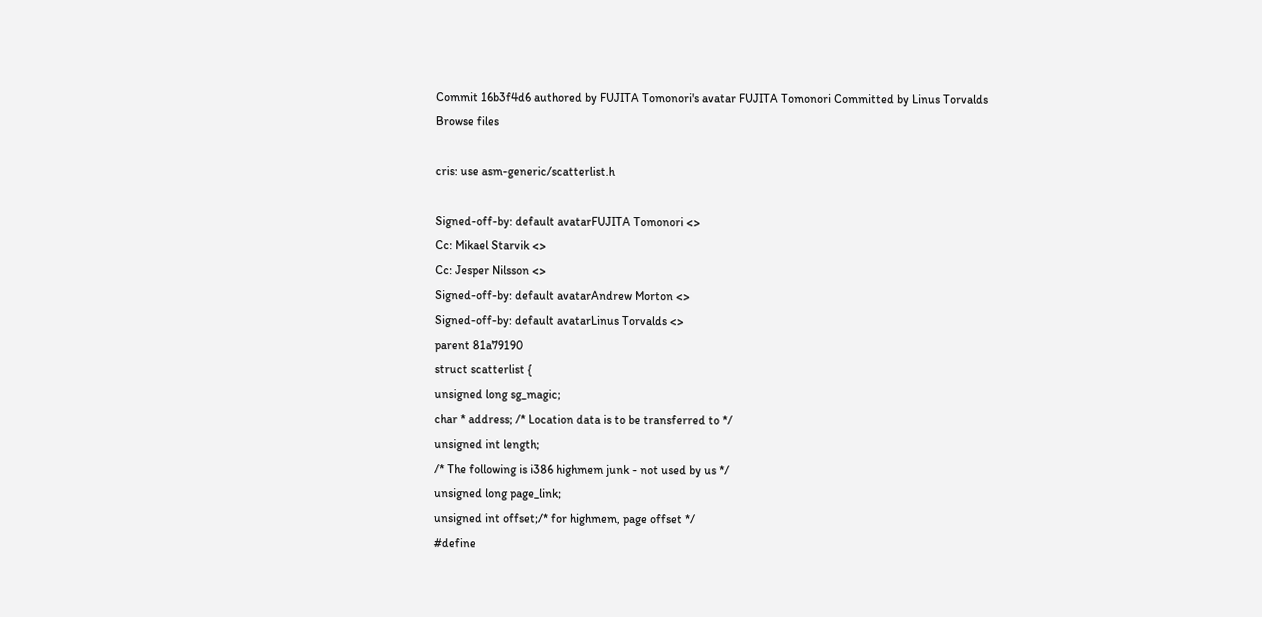Commit 16b3f4d6 authored by FUJITA Tomonori's avatar FUJITA Tomonori Committed by Linus Torvalds
Browse files

cris: use asm-generic/scatterlist.h

Signed-off-by: default avatarFUJITA Tomonori <>
Cc: Mikael Starvik <>
Cc: Jesper Nilsson <>
Signed-off-by: default avatarAndrew Morton <>
Signed-off-by: default avatarLinus Torvalds <>
parent 81a79190
struct scatterlist {
unsigned long sg_magic;
char * address; /* Location data is to be transferred to */
unsigned int length;
/* The following is i386 highmem junk - not used by us */
unsigned long page_link;
unsigned int offset;/* for highmem, page offset */
#define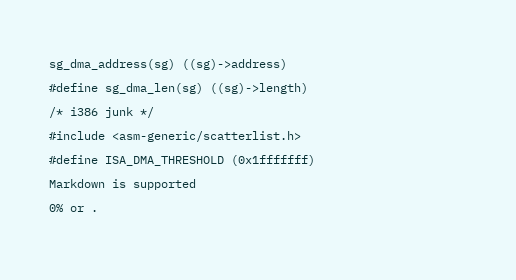sg_dma_address(sg) ((sg)->address)
#define sg_dma_len(sg) ((sg)->length)
/* i386 junk */
#include <asm-generic/scatterlist.h>
#define ISA_DMA_THRESHOLD (0x1fffffff)
Markdown is supported
0% or .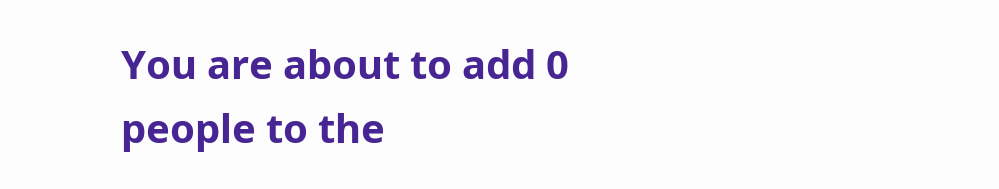You are about to add 0 people to the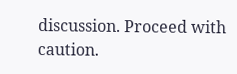discussion. Proceed with caution.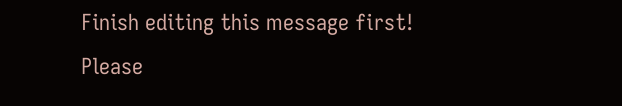Finish editing this message first!
Please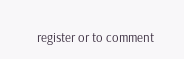register or to comment